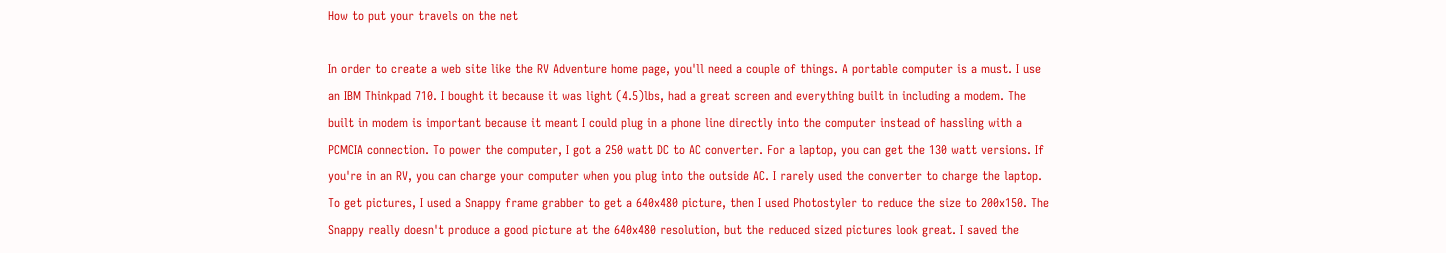How to put your travels on the net

In order to create a web site like the RV Adventure home page, you'll need a couple of things. A portable computer is a must. I use an IBM Thinkpad 710. I bought it because it was light (4.5)lbs, had a great screen and everything built in including a modem. The built in modem is important because it meant I could plug in a phone line directly into the computer instead of hassling with a PCMCIA connection. To power the computer, I got a 250 watt DC to AC converter. For a laptop, you can get the 130 watt versions. If you're in an RV, you can charge your computer when you plug into the outside AC. I rarely used the converter to charge the laptop. To get pictures, I used a Snappy frame grabber to get a 640x480 picture, then I used Photostyler to reduce the size to 200x150. The Snappy really doesn't produce a good picture at the 640x480 resolution, but the reduced sized pictures look great. I saved the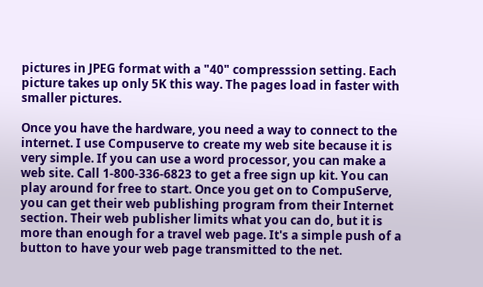pictures in JPEG format with a "40" compresssion setting. Each picture takes up only 5K this way. The pages load in faster with smaller pictures.

Once you have the hardware, you need a way to connect to the internet. I use Compuserve to create my web site because it is very simple. If you can use a word processor, you can make a web site. Call 1-800-336-6823 to get a free sign up kit. You can play around for free to start. Once you get on to CompuServe, you can get their web publishing program from their Internet section. Their web publisher limits what you can do, but it is more than enough for a travel web page. It's a simple push of a button to have your web page transmitted to the net.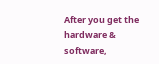After you get the hardware & software,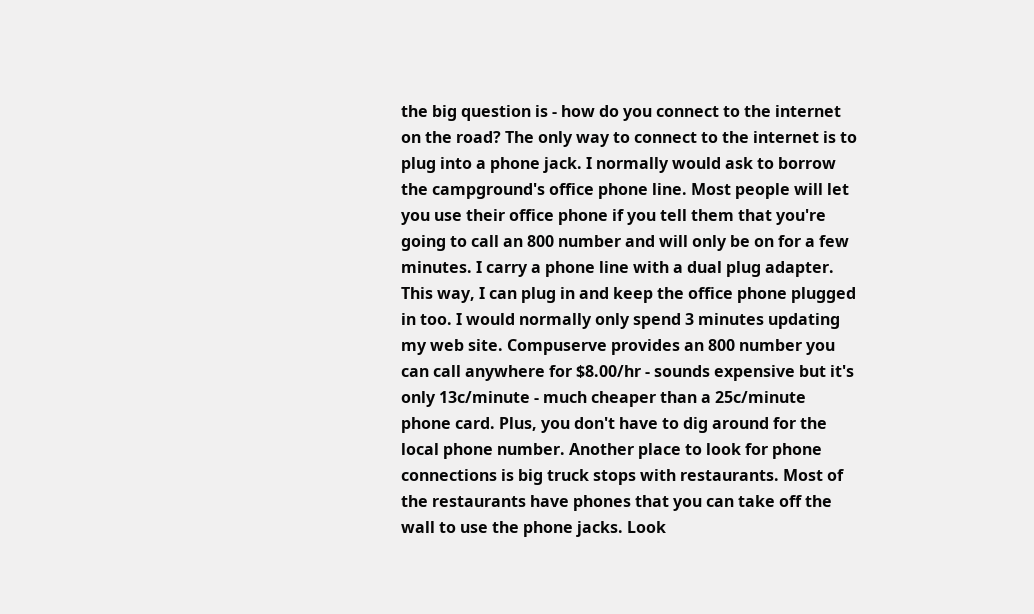the big question is - how do you connect to the internet on the road? The only way to connect to the internet is to plug into a phone jack. I normally would ask to borrow the campground's office phone line. Most people will let you use their office phone if you tell them that you're going to call an 800 number and will only be on for a few minutes. I carry a phone line with a dual plug adapter. This way, I can plug in and keep the office phone plugged in too. I would normally only spend 3 minutes updating my web site. Compuserve provides an 800 number you can call anywhere for $8.00/hr - sounds expensive but it's only 13c/minute - much cheaper than a 25c/minute phone card. Plus, you don't have to dig around for the local phone number. Another place to look for phone connections is big truck stops with restaurants. Most of the restaurants have phones that you can take off the wall to use the phone jacks. Look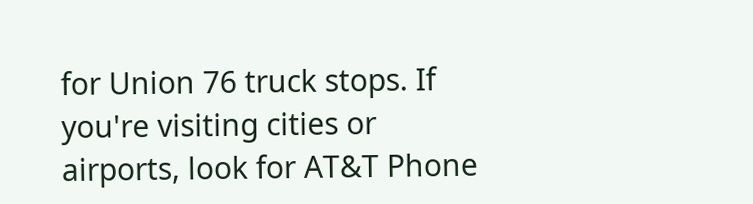for Union 76 truck stops. If you're visiting cities or airports, look for AT&T Phone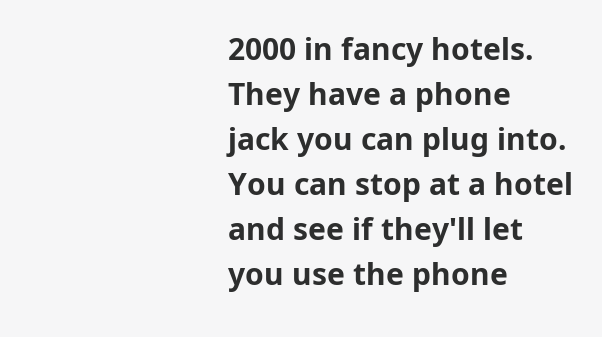2000 in fancy hotels. They have a phone jack you can plug into. You can stop at a hotel and see if they'll let you use the phone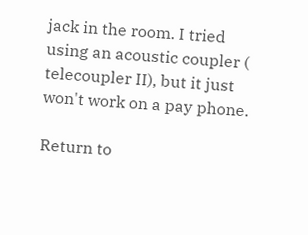jack in the room. I tried using an acoustic coupler ( telecoupler II), but it just won't work on a pay phone.

Return to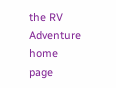the RV Adventure home page